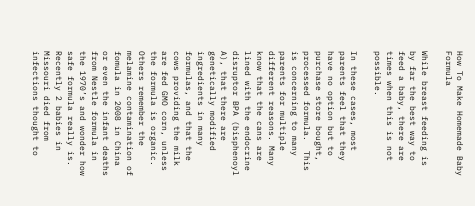How To Make Homemade Baby Formula

While breast feeding is by far the best way to feed a baby, there are times when this is not possible.

In these cases, most parents feel that they have no option but to purchase store bought, processed formula.  This is concerning to many parents for multiple different reasons. Many know that the cans are lined with the endocrine disruptor BPA (bisphenoyl A), that there are genetically modified ingredients in many formulas, and that the cows providing the milk are fed GMO corn, unless the formula is organic. Others remember the melamine contamination of fomula in 2008 in China or even the infant deaths from Nestle formula in the 1970’s and wonder how safe formula really is.   Recently 2 babies in Missouri died from infections thought to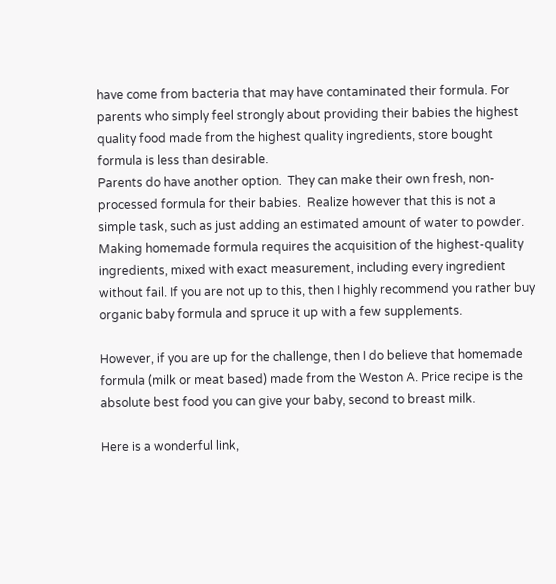have come from bacteria that may have contaminated their formula. For parents who simply feel strongly about providing their babies the highest quality food made from the highest quality ingredients, store bought formula is less than desirable.
Parents do have another option.  They can make their own fresh, non-processed formula for their babies.  Realize however that this is not a simple task, such as just adding an estimated amount of water to powder.  Making homemade formula requires the acquisition of the highest-quality ingredients, mixed with exact measurement, including every ingredient without fail. If you are not up to this, then I highly recommend you rather buy organic baby formula and spruce it up with a few supplements.

However, if you are up for the challenge, then I do believe that homemade formula (milk or meat based) made from the Weston A. Price recipe is the absolute best food you can give your baby, second to breast milk.

Here is a wonderful link,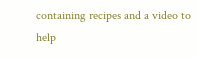containing recipes and a video to help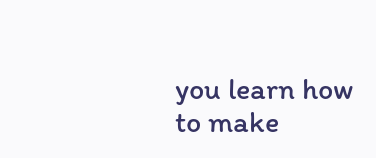you learn how to make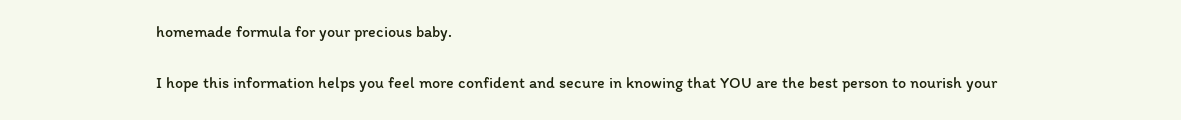homemade formula for your precious baby.

I hope this information helps you feel more confident and secure in knowing that YOU are the best person to nourish your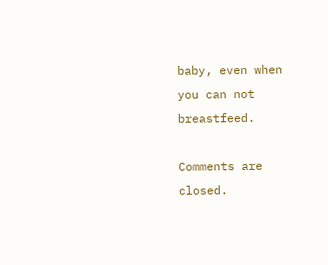baby, even when you can not breastfeed.

Comments are closed.